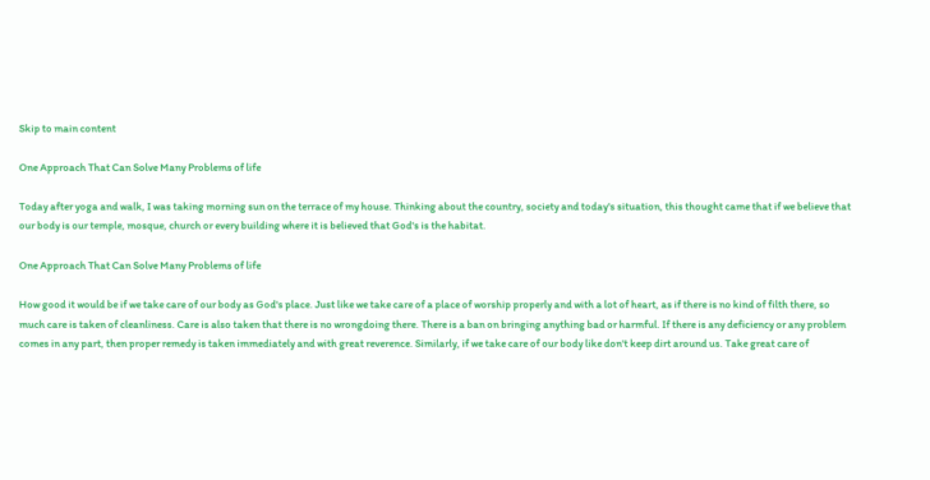Skip to main content

One Approach That Can Solve Many Problems of life

Today after yoga and walk, I was taking morning sun on the terrace of my house. Thinking about the country, society and today's situation, this thought came that if we believe that our body is our temple, mosque, church or every building where it is believed that God's is the habitat.

One Approach That Can Solve Many Problems of life

How good it would be if we take care of our body as God's place. Just like we take care of a place of worship properly and with a lot of heart, as if there is no kind of filth there, so much care is taken of cleanliness. Care is also taken that there is no wrongdoing there. There is a ban on bringing anything bad or harmful. If there is any deficiency or any problem comes in any part, then proper remedy is taken immediately and with great reverence. Similarly, if we take care of our body like don't keep dirt around us. Take great care of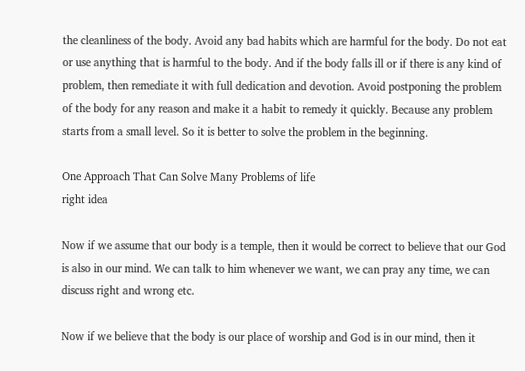the cleanliness of the body. Avoid any bad habits which are harmful for the body. Do not eat or use anything that is harmful to the body. And if the body falls ill or if there is any kind of problem, then remediate it with full dedication and devotion. Avoid postponing the problem of the body for any reason and make it a habit to remedy it quickly. Because any problem starts from a small level. So it is better to solve the problem in the beginning.

One Approach That Can Solve Many Problems of life
right idea

Now if we assume that our body is a temple, then it would be correct to believe that our God is also in our mind. We can talk to him whenever we want, we can pray any time, we can discuss right and wrong etc.

Now if we believe that the body is our place of worship and God is in our mind, then it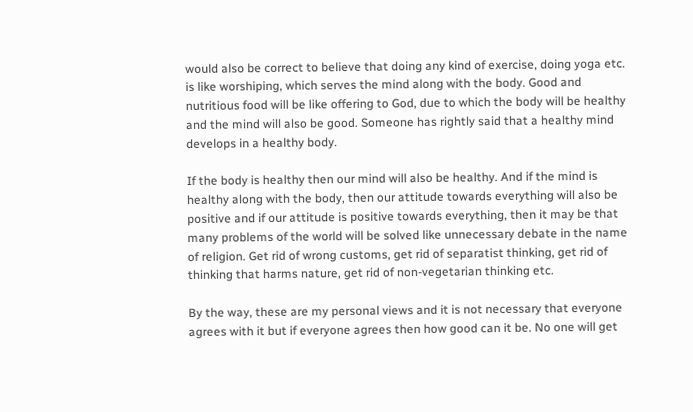would also be correct to believe that doing any kind of exercise, doing yoga etc. is like worshiping, which serves the mind along with the body. Good and nutritious food will be like offering to God, due to which the body will be healthy and the mind will also be good. Someone has rightly said that a healthy mind develops in a healthy body.

If the body is healthy then our mind will also be healthy. And if the mind is healthy along with the body, then our attitude towards everything will also be positive and if our attitude is positive towards everything, then it may be that many problems of the world will be solved like unnecessary debate in the name of religion. Get rid of wrong customs, get rid of separatist thinking, get rid of thinking that harms nature, get rid of non-vegetarian thinking etc.

By the way, these are my personal views and it is not necessary that everyone agrees with it but if everyone agrees then how good can it be. No one will get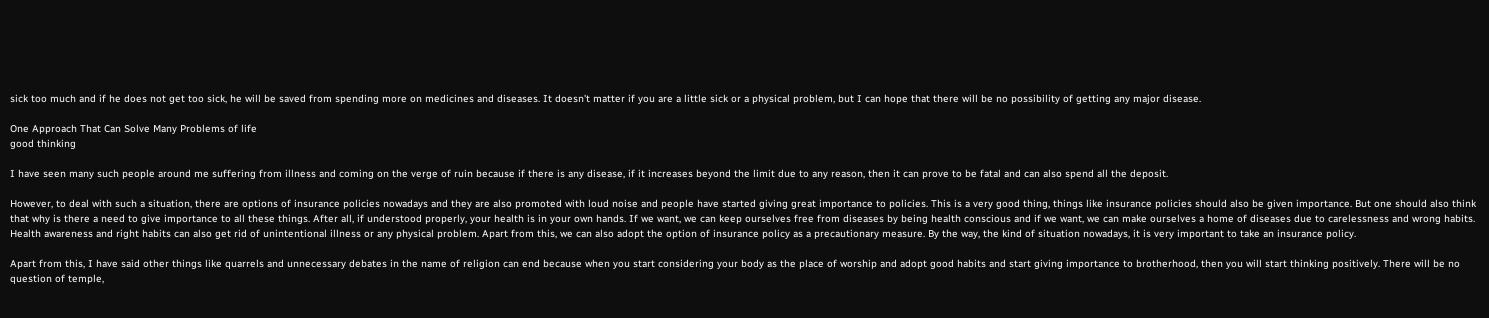sick too much and if he does not get too sick, he will be saved from spending more on medicines and diseases. It doesn't matter if you are a little sick or a physical problem, but I can hope that there will be no possibility of getting any major disease.

One Approach That Can Solve Many Problems of life
good thinking

I have seen many such people around me suffering from illness and coming on the verge of ruin because if there is any disease, if it increases beyond the limit due to any reason, then it can prove to be fatal and can also spend all the deposit.

However, to deal with such a situation, there are options of insurance policies nowadays and they are also promoted with loud noise and people have started giving great importance to policies. This is a very good thing, things like insurance policies should also be given importance. But one should also think that why is there a need to give importance to all these things. After all, if understood properly, your health is in your own hands. If we want, we can keep ourselves free from diseases by being health conscious and if we want, we can make ourselves a home of diseases due to carelessness and wrong habits. Health awareness and right habits can also get rid of unintentional illness or any physical problem. Apart from this, we can also adopt the option of insurance policy as a precautionary measure. By the way, the kind of situation nowadays, it is very important to take an insurance policy.

Apart from this, I have said other things like quarrels and unnecessary debates in the name of religion can end because when you start considering your body as the place of worship and adopt good habits and start giving importance to brotherhood, then you will start thinking positively. There will be no question of temple,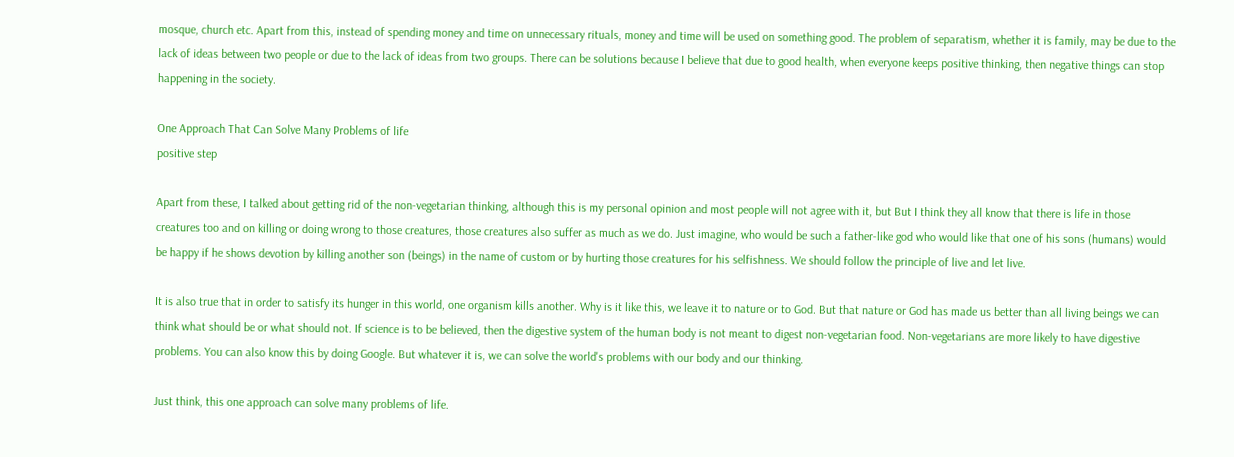mosque, church etc. Apart from this, instead of spending money and time on unnecessary rituals, money and time will be used on something good. The problem of separatism, whether it is family, may be due to the lack of ideas between two people or due to the lack of ideas from two groups. There can be solutions because I believe that due to good health, when everyone keeps positive thinking, then negative things can stop happening in the society.

One Approach That Can Solve Many Problems of life
positive step

Apart from these, I talked about getting rid of the non-vegetarian thinking, although this is my personal opinion and most people will not agree with it, but But I think they all know that there is life in those creatures too and on killing or doing wrong to those creatures, those creatures also suffer as much as we do. Just imagine, who would be such a father-like god who would like that one of his sons (humans) would be happy if he shows devotion by killing another son (beings) in the name of custom or by hurting those creatures for his selfishness. We should follow the principle of live and let live.

It is also true that in order to satisfy its hunger in this world, one organism kills another. Why is it like this, we leave it to nature or to God. But that nature or God has made us better than all living beings we can think what should be or what should not. If science is to be believed, then the digestive system of the human body is not meant to digest non-vegetarian food. Non-vegetarians are more likely to have digestive problems. You can also know this by doing Google. But whatever it is, we can solve the world's problems with our body and our thinking.

Just think, this one approach can solve many problems of life.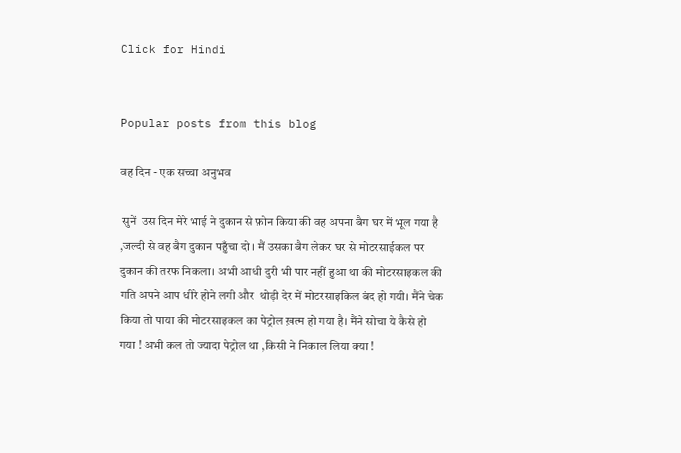Click for Hindi


Popular posts from this blog

वह दिन - एक सच्चा अनुभव

 सुनें  उस दिन मेरे भाई ने दुकान से फ़ोन किया की वह अपना बैग घर में भूल गया है ,जल्दी से वह बैग दुकान पहुँचा दो । मैं उसका बैग लेकर घर से मोटरसाईकल पर दुकान की तरफ निकला। अभी आधी दुरी भी पार नहीं हुआ था की मोटरसाइकल की गति अपने आप धीरे होने लगी और  थोड़ी देर में मोटरसाइकिल बंद हो गयी। मैंने चेक किया तो पाया की मोटरसाइकल का पेट्रोल ख़त्म हो गया है। मैंने सोचा ये कैसे हो गया ! अभी कल तो ज्यादा पेट्रोल था ,किसी ने निकाल लिया क्या !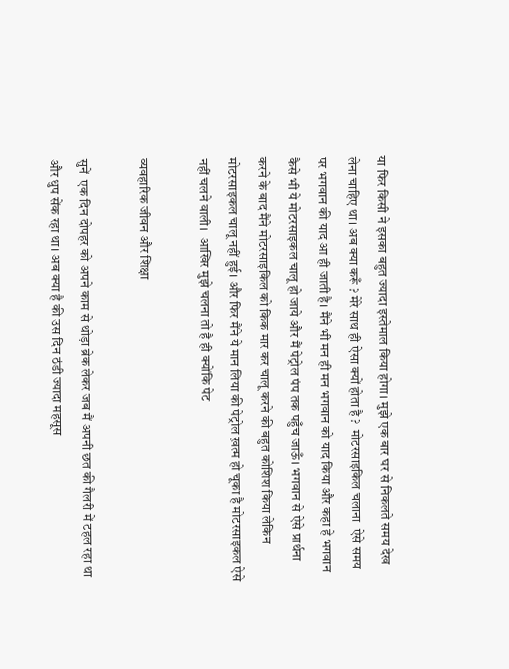या फिर किसी ने इसका बहुत ज्यादा इस्तेमाल किया होगा। मुझे एक बार घर से निकलते समय देख लेना चाहिए था। अब क्या करूँ ? मेरे साथ ही ऐसा क्यों होता है ?  मोटरसाइकिल चलाना  ऐसे समय पर भगवान की याद आ ही जाती है। मैंने भी मन ही मन भगवान को याद किया और कहा हे भगवान कैसे भी ये मोटरसाइकल चालू हो जाये और मैं पेट्रोल पंप तक पहुँच जाऊँ। भगवान से ऐसे प्रार्थना करने के बाद मैंने मोटरसाइकिल को किक मार कर चालू करने की बहुत कोशिश किया लेकिन मोटरसाइकल चालू नहीं हुई। और फिर मैंने ये मान लिया की पेट्रोल ख़त्म हो चूका है मोटरसाइकल ऐसे नहीं चलने वाली।  आखिर मुझे चलना तो है ही क्योंकि पेट

व्यवहारिक जीवन और शिक्षा

सुनें  एक दिन दोपहर को अपने काम से थोड़ा ब्रेक लेकर जब मैं अपनी छत की गैलरी में टहल रहा था और धुप सेंक रहा था। अब क्या है की उस दिन ठंडी ज्यादा महसूस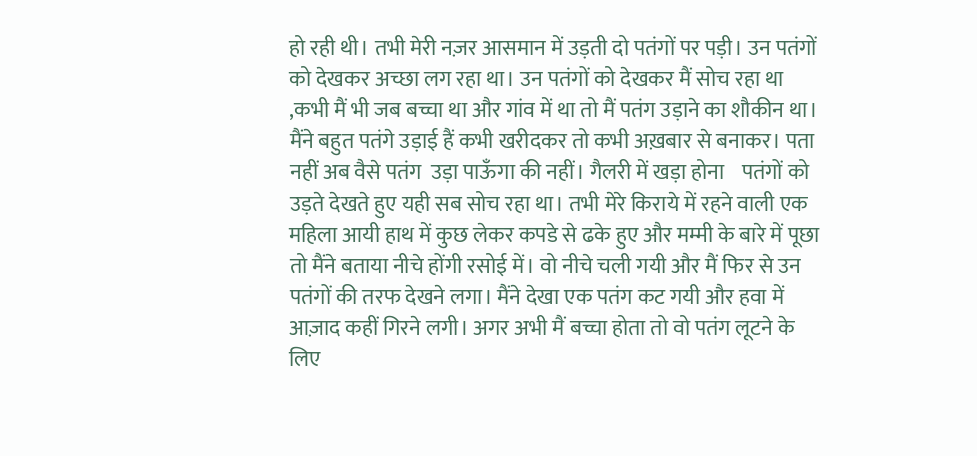हो रही थी। तभी मेरी नज़र आसमान में उड़ती दो पतंगों पर पड़ी। उन पतंगों को देखकर अच्छा लग रहा था। उन पतंगों को देखकर मैं सोच रहा था ,कभी मैं भी जब बच्चा था और गांव में था तो मैं पतंग उड़ाने का शौकीन था। मैंने बहुत पतंगे उड़ाई हैं कभी खरीदकर तो कभी अख़बार से बनाकर। पता नहीं अब वैसे पतंग  उड़ा पाऊँगा की नहीं। गैलरी में खड़ा होना    पतंगों को उड़ते देखते हुए यही सब सोच रहा था। तभी मेरे किराये में रहने वाली एक महिला आयी हाथ में कुछ लेकर कपडे से ढके हुए और मम्मी के बारे में पूछा तो मैंने बताया नीचे होंगी रसोई में। वो नीचे चली गयी और मैं फिर से उन पतंगों की तरफ देखने लगा। मैंने देखा एक पतंग कट गयी और हवा में आज़ाद कहीं गिरने लगी। अगर अभी मैं बच्चा होता तो वो पतंग लूटने के लिए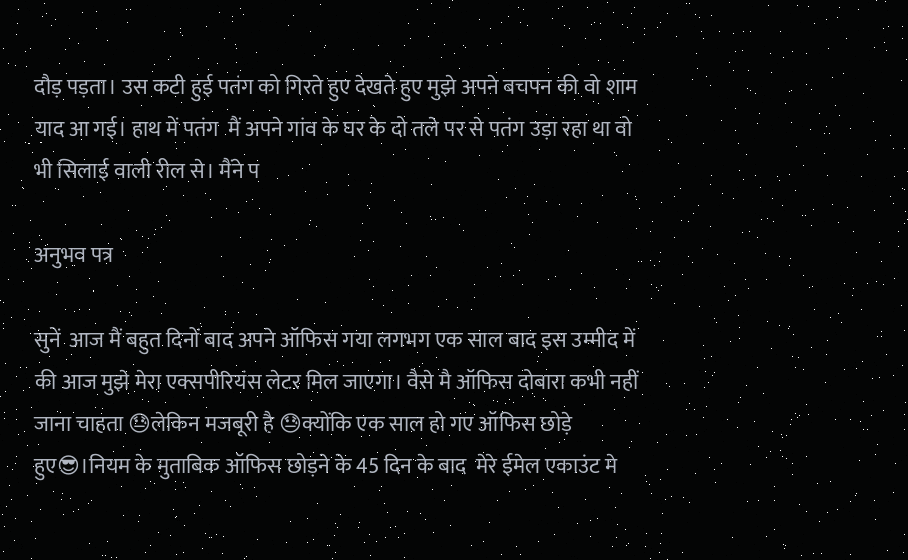दौड़ पड़ता। उस कटी हुई पतंग को गिरते हुए देखते हुए मुझे अपने बचपन की वो शाम याद आ गई। हाथ में पतंग  मैं अपने गांव के घर के दो तले पर से पतंग उड़ा रहा था वो भी सिलाई वाली रील से। मैंने प

अनुभव पत्र

सुनें  आज मैं बहुत दिनों बाद अपने ऑफिस गया लगभग एक साल बाद इस उम्मीद में की आज मुझे मेरा एक्सपीरियंस लेटर मिल जाएगा। वैसे मै ऑफिस दोबारा कभी नहीं जाना चाहता 😓लेकिन मजबूरी है 😓क्योंकि एक साल हो गए ऑफिस छोड़े हुए😎।नियम के मुताबिक ऑफिस छोड़ने के 45 दिन के बाद  मेरे ईमेल एकाउंट मे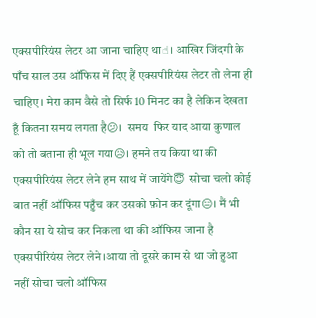एक्सपीरियंस लेटर आ जाना चाहिए था☝। आखिर जिंदगी के पाँच साल उस ऑफिस में दिए हैं एक्सपीरियंस लेटर तो लेना ही चाहिए। मेरा काम वैसे तो सिर्फ 10 मिनट का है लेकिन देखता हूँ कितना समय लगता है😕।  समय  फिर याद आया कुणाल को तो बताना ही भूल गया😥। हमने तय किया था की एक्सपीरियंस लेटर लेने हम साथ में जायेंगे😇  सोचा चलो कोई बात नहीं ऑफिस पहुँच कर उसको फ़ोन कर दूंगा😑। मैं भी कौन सा ये सोच कर निकला था की ऑफिस जाना है एक्सपीरियंस लेटर लेने।आया तो दूसरे काम से था जो हुआ नहीं सोचा चलो ऑफिस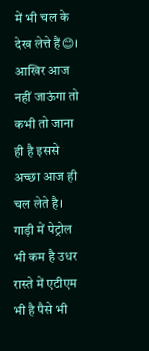में भी चल के देख लेत्ते हैं😊। आखिर आज नहीं जाऊंगा तो कभी तो जाना ही है इससे अच्छा आज ही चल लेते है। गाड़ी में पेट्रोल भी कम है उधर रास्ते में एटीएम भी है पैसे भी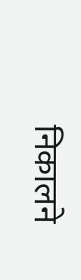निकालने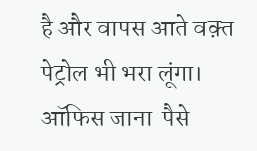है और वापस आते वक़्त पेट्रोल भी भरा लूंगा।  ऑफिस जाना  पैसे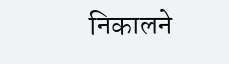निकालने